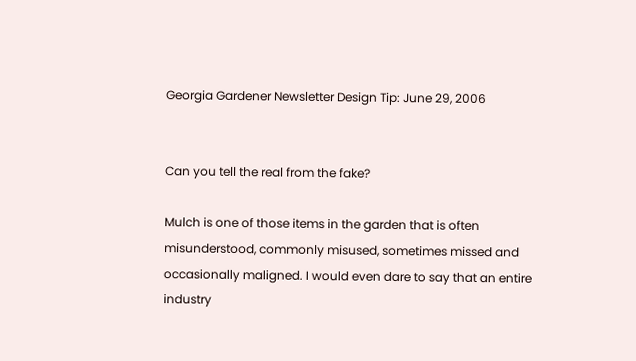Georgia Gardener Newsletter Design Tip: June 29, 2006


Can you tell the real from the fake?

Mulch is one of those items in the garden that is often misunderstood, commonly misused, sometimes missed and occasionally maligned. I would even dare to say that an entire industry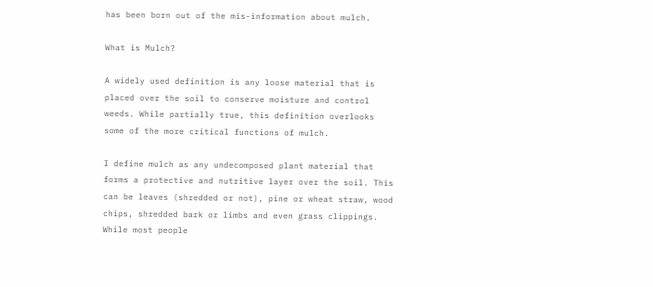has been born out of the mis-information about mulch.

What is Mulch?

A widely used definition is any loose material that is placed over the soil to conserve moisture and control weeds. While partially true, this definition overlooks some of the more critical functions of mulch.

I define mulch as any undecomposed plant material that forms a protective and nutritive layer over the soil. This can be leaves (shredded or not), pine or wheat straw, wood chips, shredded bark or limbs and even grass clippings. While most people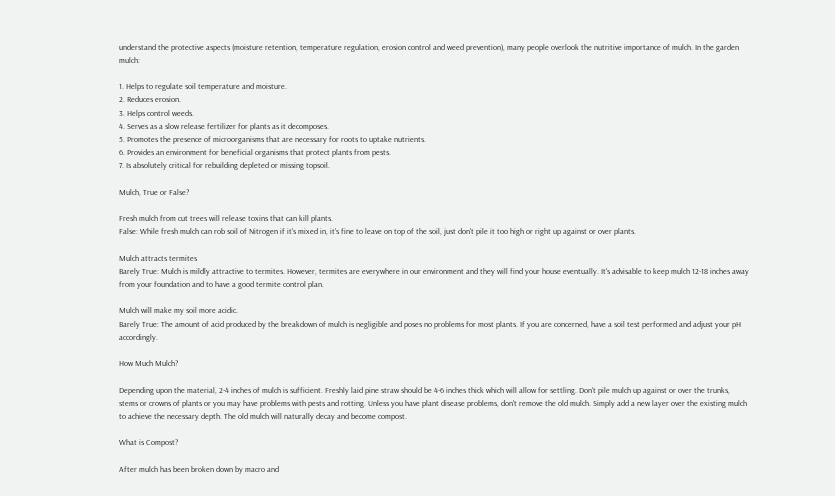understand the protective aspects (moisture retention, temperature regulation, erosion control and weed prevention), many people overlook the nutritive importance of mulch. In the garden mulch:

1. Helps to regulate soil temperature and moisture.
2. Reduces erosion.
3. Helps control weeds.
4. Serves as a slow release fertilizer for plants as it decomposes.
5. Promotes the presence of microorganisms that are necessary for roots to uptake nutrients.
6. Provides an environment for beneficial organisms that protect plants from pests.
7. Is absolutely critical for rebuilding depleted or missing topsoil.

Mulch, True or False?

Fresh mulch from cut trees will release toxins that can kill plants.
False: While fresh mulch can rob soil of Nitrogen if it's mixed in, it's fine to leave on top of the soil, just don't pile it too high or right up against or over plants.

Mulch attracts termites
Barely True: Mulch is mildly attractive to termites. However, termites are everywhere in our environment and they will find your house eventually. It's advisable to keep mulch 12-18 inches away from your foundation and to have a good termite control plan.

Mulch will make my soil more acidic.
Barely True: The amount of acid produced by the breakdown of mulch is negligible and poses no problems for most plants. If you are concerned, have a soil test performed and adjust your pH accordingly.

How Much Mulch?

Depending upon the material, 2-4 inches of mulch is sufficient. Freshly laid pine straw should be 4-6 inches thick which will allow for settling. Don't pile mulch up against or over the trunks, stems or crowns of plants or you may have problems with pests and rotting. Unless you have plant disease problems, don't remove the old mulch. Simply add a new layer over the existing mulch to achieve the necessary depth. The old mulch will naturally decay and become compost.

What is Compost?

After mulch has been broken down by macro and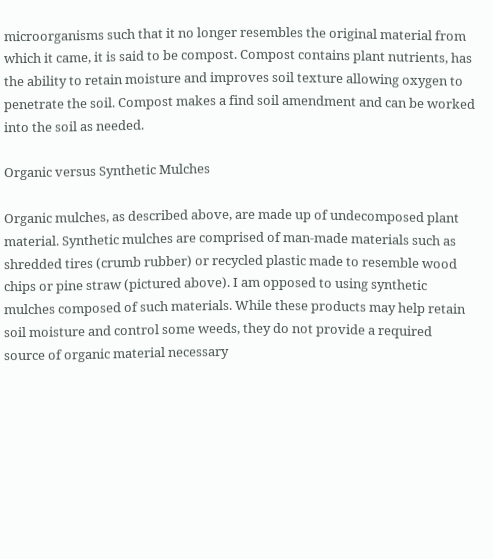microorganisms such that it no longer resembles the original material from which it came, it is said to be compost. Compost contains plant nutrients, has the ability to retain moisture and improves soil texture allowing oxygen to penetrate the soil. Compost makes a find soil amendment and can be worked into the soil as needed.

Organic versus Synthetic Mulches

Organic mulches, as described above, are made up of undecomposed plant material. Synthetic mulches are comprised of man-made materials such as shredded tires (crumb rubber) or recycled plastic made to resemble wood chips or pine straw (pictured above). I am opposed to using synthetic mulches composed of such materials. While these products may help retain soil moisture and control some weeds, they do not provide a required source of organic material necessary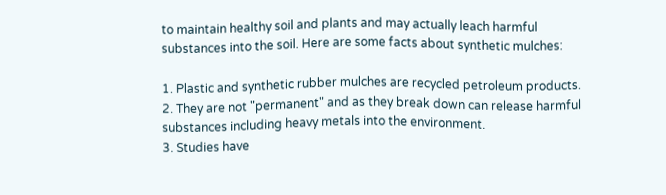to maintain healthy soil and plants and may actually leach harmful substances into the soil. Here are some facts about synthetic mulches:

1. Plastic and synthetic rubber mulches are recycled petroleum products.
2. They are not "permanent" and as they break down can release harmful substances including heavy metals into the environment.
3. Studies have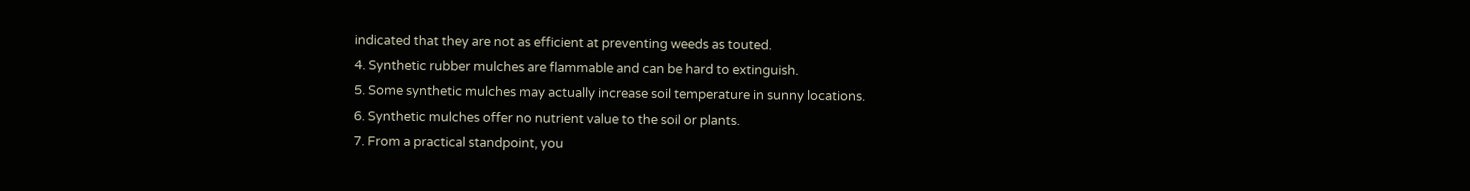indicated that they are not as efficient at preventing weeds as touted.
4. Synthetic rubber mulches are flammable and can be hard to extinguish.
5. Some synthetic mulches may actually increase soil temperature in sunny locations.
6. Synthetic mulches offer no nutrient value to the soil or plants.
7. From a practical standpoint, you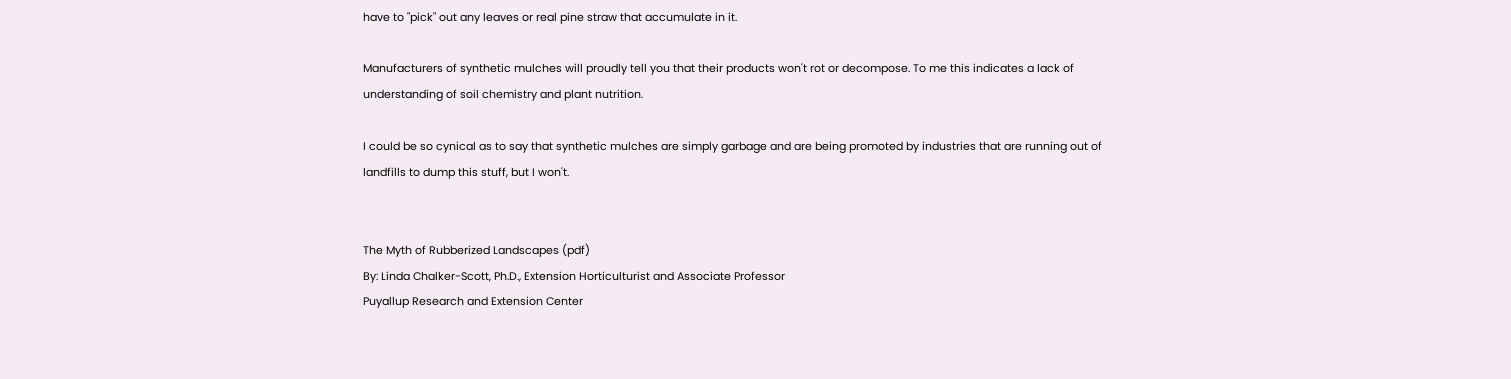have to "pick" out any leaves or real pine straw that accumulate in it.

Manufacturers of synthetic mulches will proudly tell you that their products won't rot or decompose. To me this indicates a lack of understanding of soil chemistry and plant nutrition.

I could be so cynical as to say that synthetic mulches are simply garbage and are being promoted by industries that are running out of landfills to dump this stuff, but I won't.


The Myth of Rubberized Landscapes (pdf)
By: Linda Chalker-Scott, Ph.D., Extension Horticulturist and Associate Professor
Puyallup Research and Extension Center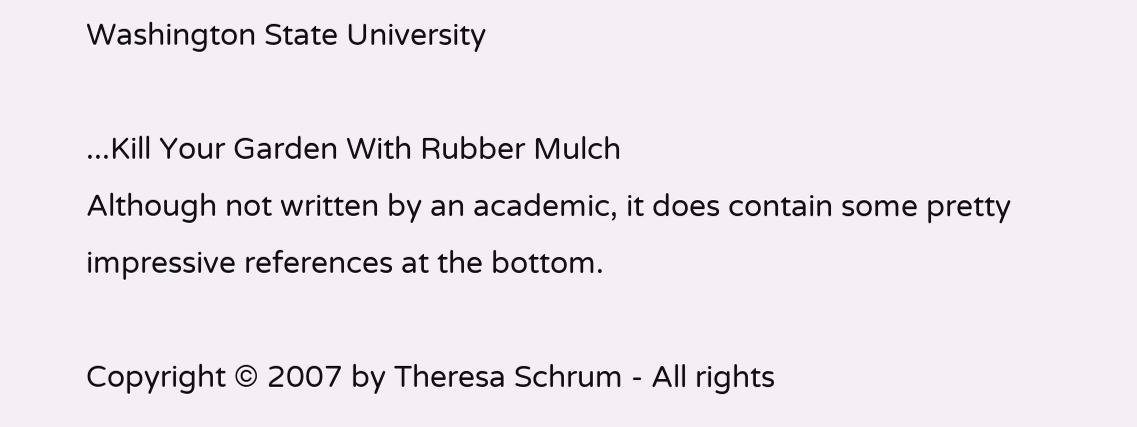Washington State University

...Kill Your Garden With Rubber Mulch
Although not written by an academic, it does contain some pretty impressive references at the bottom.

Copyright © 2007 by Theresa Schrum - All rights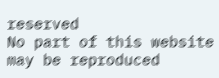reserved
No part of this website may be reproduced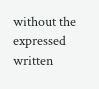without the expressed written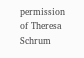permission of Theresa Schrum